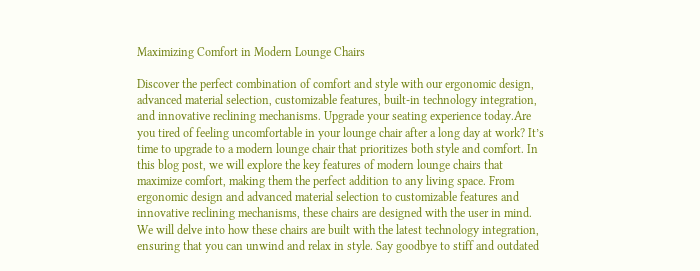Maximizing Comfort in Modern Lounge Chairs

Discover the perfect combination of comfort and style with our ergonomic design, advanced material selection, customizable features, built-in technology integration, and innovative reclining mechanisms. Upgrade your seating experience today.Are you tired of feeling uncomfortable in your lounge chair after a long day at work? It’s time to upgrade to a modern lounge chair that prioritizes both style and comfort. In this blog post, we will explore the key features of modern lounge chairs that maximize comfort, making them the perfect addition to any living space. From ergonomic design and advanced material selection to customizable features and innovative reclining mechanisms, these chairs are designed with the user in mind. We will delve into how these chairs are built with the latest technology integration, ensuring that you can unwind and relax in style. Say goodbye to stiff and outdated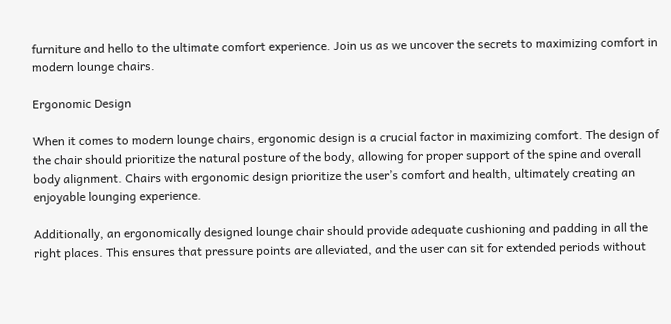furniture and hello to the ultimate comfort experience. Join us as we uncover the secrets to maximizing comfort in modern lounge chairs.

Ergonomic Design

When it comes to modern lounge chairs, ergonomic design is a crucial factor in maximizing comfort. The design of the chair should prioritize the natural posture of the body, allowing for proper support of the spine and overall body alignment. Chairs with ergonomic design prioritize the user’s comfort and health, ultimately creating an enjoyable lounging experience.

Additionally, an ergonomically designed lounge chair should provide adequate cushioning and padding in all the right places. This ensures that pressure points are alleviated, and the user can sit for extended periods without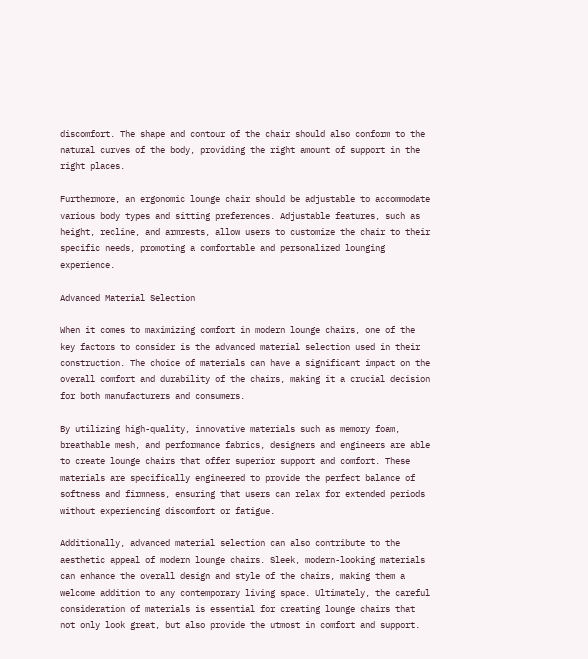discomfort. The shape and contour of the chair should also conform to the natural curves of the body, providing the right amount of support in the right places.

Furthermore, an ergonomic lounge chair should be adjustable to accommodate various body types and sitting preferences. Adjustable features, such as height, recline, and armrests, allow users to customize the chair to their specific needs, promoting a comfortable and personalized lounging experience.

Advanced Material Selection

When it comes to maximizing comfort in modern lounge chairs, one of the key factors to consider is the advanced material selection used in their construction. The choice of materials can have a significant impact on the overall comfort and durability of the chairs, making it a crucial decision for both manufacturers and consumers.

By utilizing high-quality, innovative materials such as memory foam, breathable mesh, and performance fabrics, designers and engineers are able to create lounge chairs that offer superior support and comfort. These materials are specifically engineered to provide the perfect balance of softness and firmness, ensuring that users can relax for extended periods without experiencing discomfort or fatigue.

Additionally, advanced material selection can also contribute to the aesthetic appeal of modern lounge chairs. Sleek, modern-looking materials can enhance the overall design and style of the chairs, making them a welcome addition to any contemporary living space. Ultimately, the careful consideration of materials is essential for creating lounge chairs that not only look great, but also provide the utmost in comfort and support.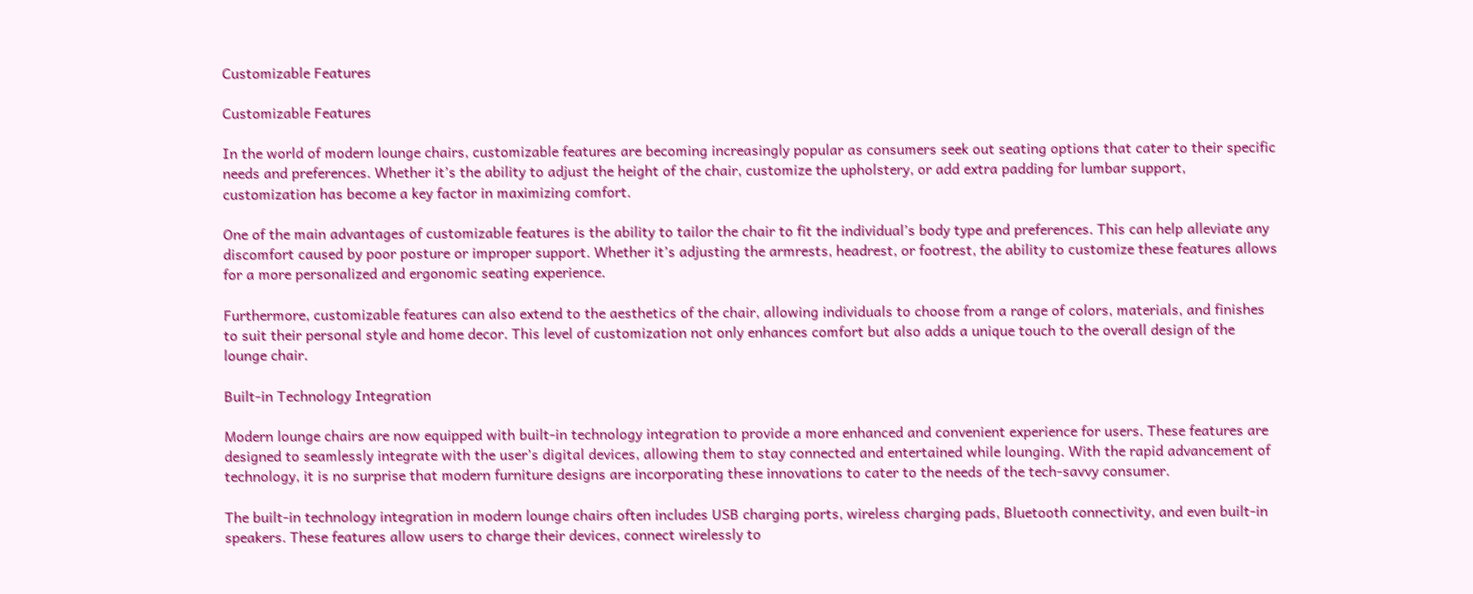Customizable Features

Customizable Features

In the world of modern lounge chairs, customizable features are becoming increasingly popular as consumers seek out seating options that cater to their specific needs and preferences. Whether it’s the ability to adjust the height of the chair, customize the upholstery, or add extra padding for lumbar support, customization has become a key factor in maximizing comfort.

One of the main advantages of customizable features is the ability to tailor the chair to fit the individual’s body type and preferences. This can help alleviate any discomfort caused by poor posture or improper support. Whether it’s adjusting the armrests, headrest, or footrest, the ability to customize these features allows for a more personalized and ergonomic seating experience.

Furthermore, customizable features can also extend to the aesthetics of the chair, allowing individuals to choose from a range of colors, materials, and finishes to suit their personal style and home decor. This level of customization not only enhances comfort but also adds a unique touch to the overall design of the lounge chair.

Built-in Technology Integration

Modern lounge chairs are now equipped with built-in technology integration to provide a more enhanced and convenient experience for users. These features are designed to seamlessly integrate with the user’s digital devices, allowing them to stay connected and entertained while lounging. With the rapid advancement of technology, it is no surprise that modern furniture designs are incorporating these innovations to cater to the needs of the tech-savvy consumer.

The built-in technology integration in modern lounge chairs often includes USB charging ports, wireless charging pads, Bluetooth connectivity, and even built-in speakers. These features allow users to charge their devices, connect wirelessly to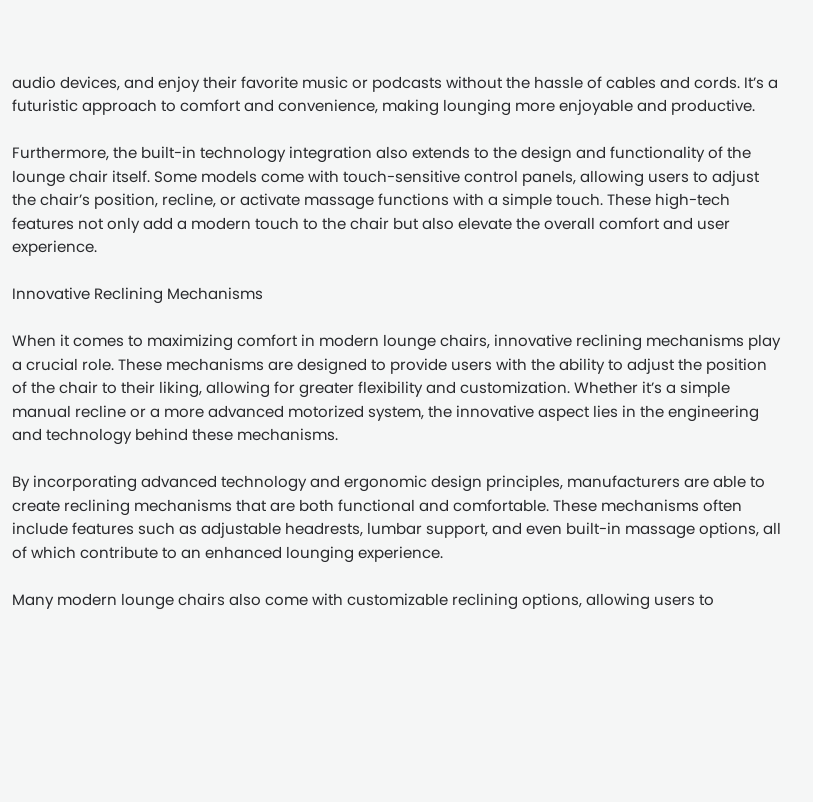audio devices, and enjoy their favorite music or podcasts without the hassle of cables and cords. It’s a futuristic approach to comfort and convenience, making lounging more enjoyable and productive.

Furthermore, the built-in technology integration also extends to the design and functionality of the lounge chair itself. Some models come with touch-sensitive control panels, allowing users to adjust the chair’s position, recline, or activate massage functions with a simple touch. These high-tech features not only add a modern touch to the chair but also elevate the overall comfort and user experience.

Innovative Reclining Mechanisms

When it comes to maximizing comfort in modern lounge chairs, innovative reclining mechanisms play a crucial role. These mechanisms are designed to provide users with the ability to adjust the position of the chair to their liking, allowing for greater flexibility and customization. Whether it’s a simple manual recline or a more advanced motorized system, the innovative aspect lies in the engineering and technology behind these mechanisms.

By incorporating advanced technology and ergonomic design principles, manufacturers are able to create reclining mechanisms that are both functional and comfortable. These mechanisms often include features such as adjustable headrests, lumbar support, and even built-in massage options, all of which contribute to an enhanced lounging experience.

Many modern lounge chairs also come with customizable reclining options, allowing users to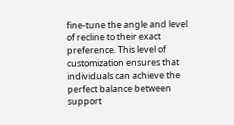fine-tune the angle and level of recline to their exact preference. This level of customization ensures that individuals can achieve the perfect balance between support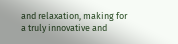and relaxation, making for a truly innovative and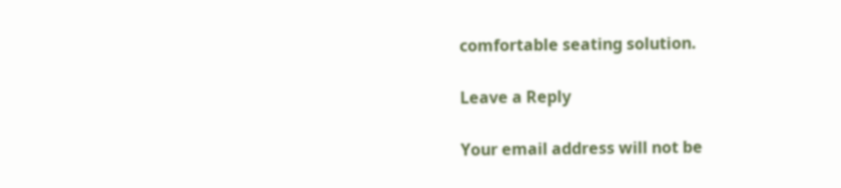comfortable seating solution.

Leave a Reply

Your email address will not be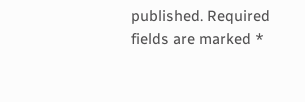published. Required fields are marked *